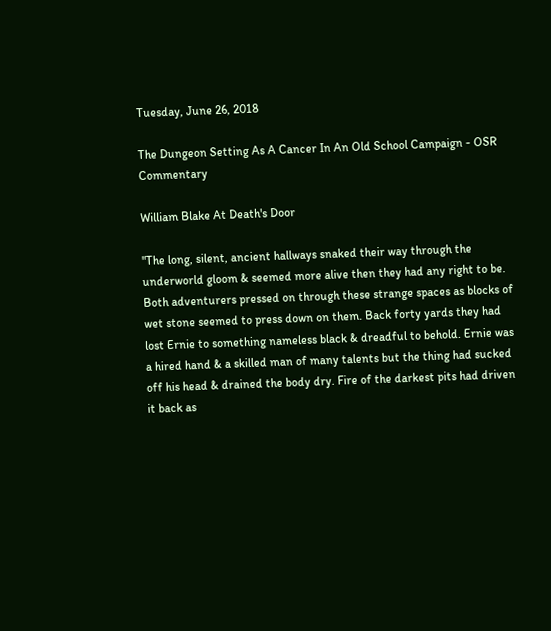Tuesday, June 26, 2018

The Dungeon Setting As A Cancer In An Old School Campaign - OSR Commentary

William Blake At Death's Door

"The long, silent, ancient hallways snaked their way through the underworld gloom & seemed more alive then they had any right to be. Both adventurers pressed on through these strange spaces as blocks of wet stone seemed to press down on them. Back forty yards they had lost Ernie to something nameless black & dreadful to behold. Ernie was a hired hand & a skilled man of many talents but the thing had sucked off his head & drained the body dry. Fire of the darkest pits had driven it back as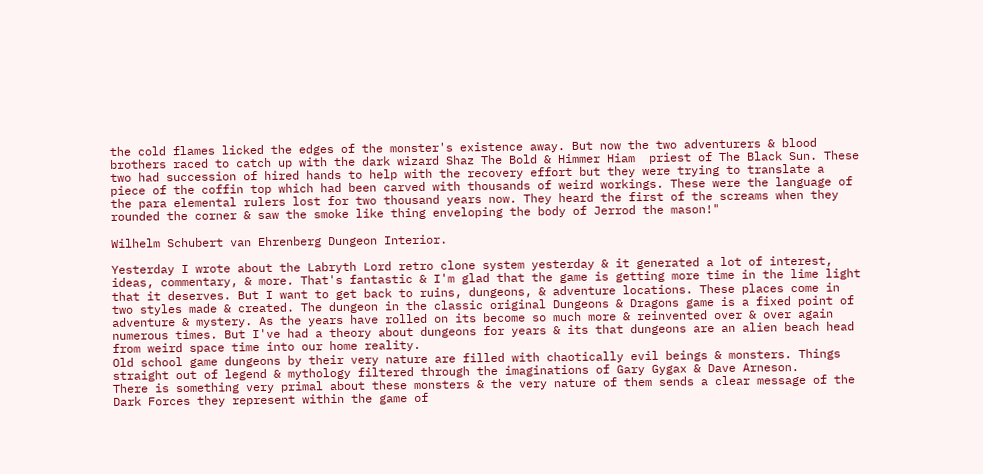the cold flames licked the edges of the monster's existence away. But now the two adventurers & blood brothers raced to catch up with the dark wizard Shaz The Bold & Himmer Hiam  priest of The Black Sun. These two had succession of hired hands to help with the recovery effort but they were trying to translate a piece of the coffin top which had been carved with thousands of weird workings. These were the language of the para elemental rulers lost for two thousand years now. They heard the first of the screams when they rounded the corner & saw the smoke like thing enveloping the body of Jerrod the mason!"

Wilhelm Schubert van Ehrenberg Dungeon Interior.

Yesterday I wrote about the Labryth Lord retro clone system yesterday & it generated a lot of interest, ideas, commentary, & more. That's fantastic & I'm glad that the game is getting more time in the lime light that it deserves. But I want to get back to ruins, dungeons, & adventure locations. These places come in two styles made & created. The dungeon in the classic original Dungeons & Dragons game is a fixed point of adventure & mystery. As the years have rolled on its become so much more & reinvented over & over again numerous times. But I've had a theory about dungeons for years & its that dungeons are an alien beach head from weird space time into our home reality.
Old school game dungeons by their very nature are filled with chaotically evil beings & monsters. Things straight out of legend & mythology filtered through the imaginations of Gary Gygax & Dave Arneson.
There is something very primal about these monsters & the very nature of them sends a clear message of the Dark Forces they represent within the game of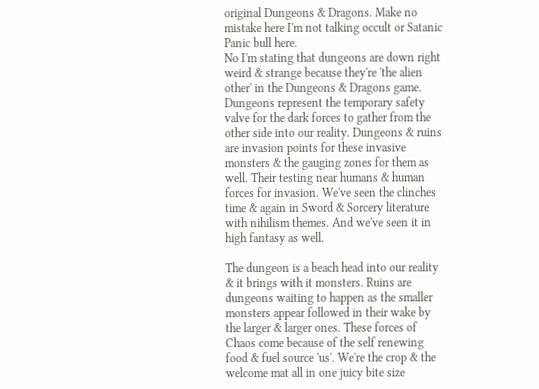original Dungeons & Dragons. Make no mistake here I'm not talking occult or Satanic Panic bull here.
No I'm stating that dungeons are down right weird & strange because they're 'the alien other' in the Dungeons & Dragons game. Dungeons represent the temporary safety valve for the dark forces to gather from the other side into our reality. Dungeons & ruins are invasion points for these invasive monsters & the gauging zones for them as well. Their testing near humans & human forces for invasion. We've seen the clinches time & again in Sword & Sorcery literature with nihilism themes. And we've seen it in high fantasy as well.

The dungeon is a beach head into our reality & it brings with it monsters. Ruins are dungeons waiting to happen as the smaller monsters appear followed in their wake by the larger & larger ones. These forces of Chaos come because of the self renewing food & fuel source 'us'. We're the crop & the welcome mat all in one juicy bite size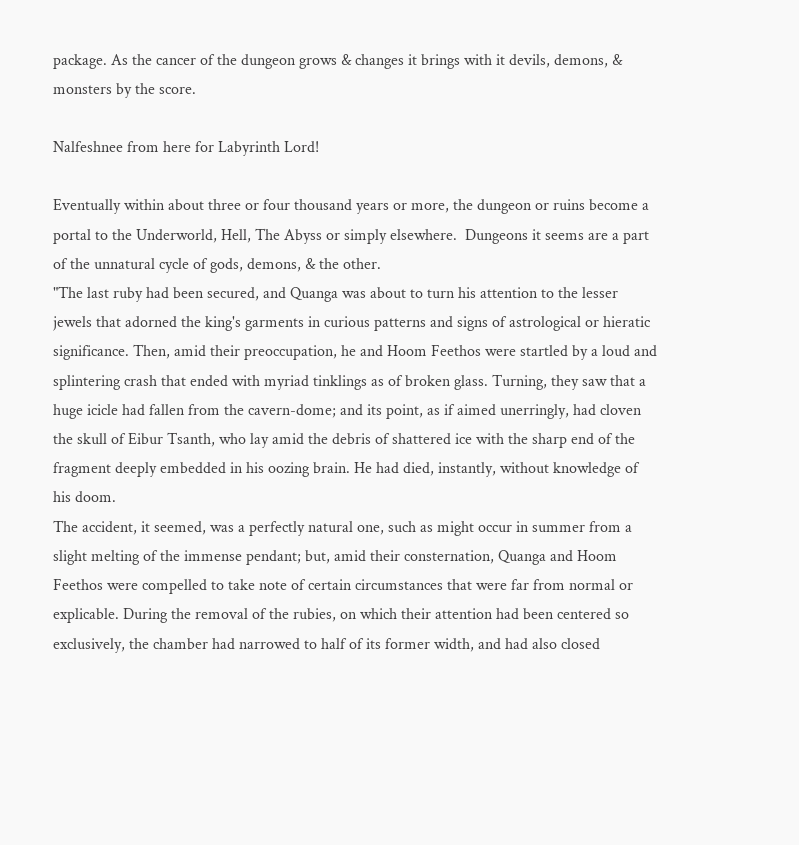package. As the cancer of the dungeon grows & changes it brings with it devils, demons, & monsters by the score.

Nalfeshnee from here for Labyrinth Lord!

Eventually within about three or four thousand years or more, the dungeon or ruins become a portal to the Underworld, Hell, The Abyss or simply elsewhere.  Dungeons it seems are a part of the unnatural cycle of gods, demons, & the other.
"The last ruby had been secured, and Quanga was about to turn his attention to the lesser jewels that adorned the king's garments in curious patterns and signs of astrological or hieratic significance. Then, amid their preoccupation, he and Hoom Feethos were startled by a loud and splintering crash that ended with myriad tinklings as of broken glass. Turning, they saw that a huge icicle had fallen from the cavern-dome; and its point, as if aimed unerringly, had cloven the skull of Eibur Tsanth, who lay amid the debris of shattered ice with the sharp end of the fragment deeply embedded in his oozing brain. He had died, instantly, without knowledge of his doom.
The accident, it seemed, was a perfectly natural one, such as might occur in summer from a slight melting of the immense pendant; but, amid their consternation, Quanga and Hoom Feethos were compelled to take note of certain circumstances that were far from normal or explicable. During the removal of the rubies, on which their attention had been centered so exclusively, the chamber had narrowed to half of its former width, and had also closed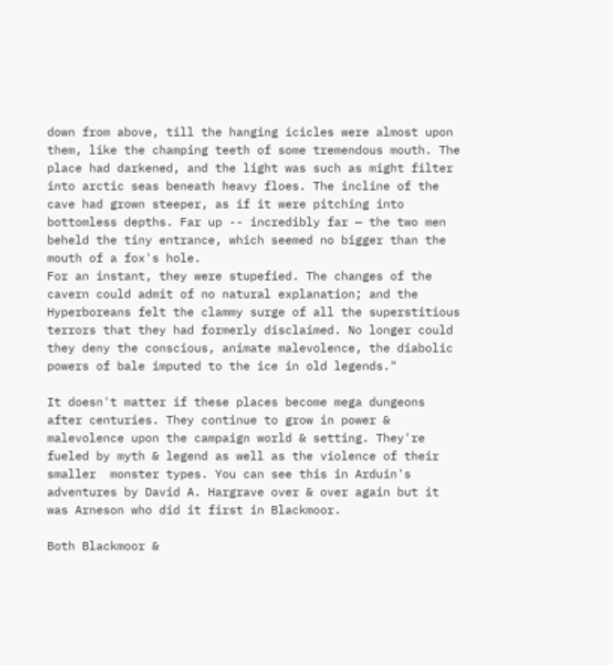down from above, till the hanging icicles were almost upon them, like the champing teeth of some tremendous mouth. The place had darkened, and the light was such as might filter into arctic seas beneath heavy floes. The incline of the cave had grown steeper, as if it were pitching into bottomless depths. Far up -- incredibly far — the two men beheld the tiny entrance, which seemed no bigger than the mouth of a fox's hole.
For an instant, they were stupefied. The changes of the cavern could admit of no natural explanation; and the Hyperboreans felt the clammy surge of all the superstitious terrors that they had formerly disclaimed. No longer could they deny the conscious, animate malevolence, the diabolic powers of bale imputed to the ice in old legends."

It doesn't matter if these places become mega dungeons after centuries. They continue to grow in power & malevolence upon the campaign world & setting. They're fueled by myth & legend as well as the violence of their smaller  monster types. You can see this in Arduin's adventures by David A. Hargrave over & over again but it was Arneson who did it first in Blackmoor.

Both Blackmoor &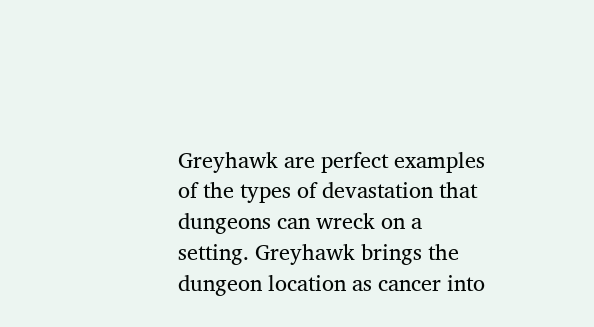Greyhawk are perfect examples of the types of devastation that dungeons can wreck on a setting. Greyhawk brings the dungeon location as cancer into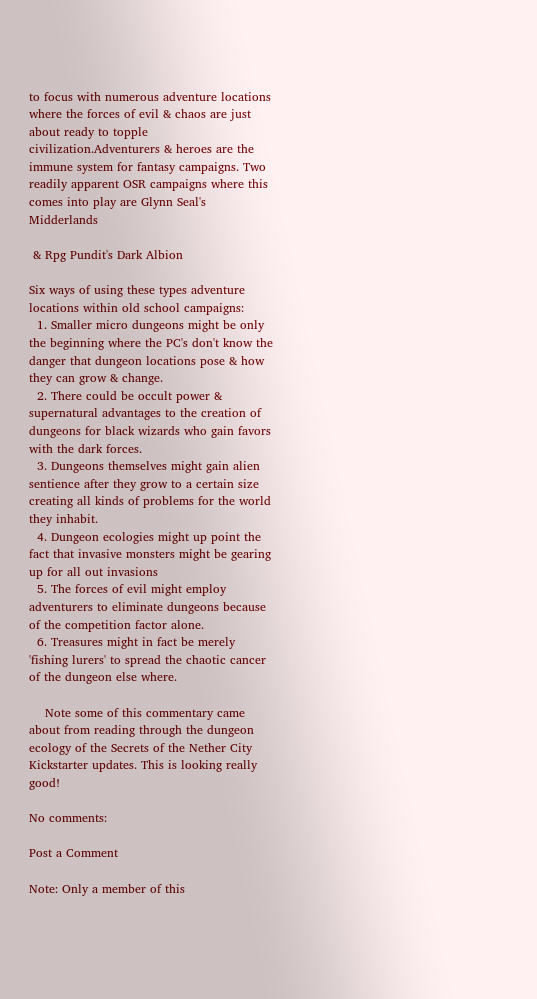to focus with numerous adventure locations where the forces of evil & chaos are just about ready to topple civilization.Adventurers & heroes are the immune system for fantasy campaigns. Two readily apparent OSR campaigns where this comes into play are Glynn Seal's Midderlands

 & Rpg Pundit's Dark Albion

Six ways of using these types adventure locations within old school campaigns:
  1. Smaller micro dungeons might be only the beginning where the PC's don't know the danger that dungeon locations pose & how they can grow & change.
  2. There could be occult power & supernatural advantages to the creation of dungeons for black wizards who gain favors with the dark forces.
  3. Dungeons themselves might gain alien sentience after they grow to a certain size creating all kinds of problems for the world they inhabit.
  4. Dungeon ecologies might up point the fact that invasive monsters might be gearing up for all out invasions
  5. The forces of evil might employ adventurers to eliminate dungeons because of the competition factor alone.
  6. Treasures might in fact be merely 'fishing lurers' to spread the chaotic cancer of the dungeon else where.

    Note some of this commentary came about from reading through the dungeon ecology of the Secrets of the Nether City Kickstarter updates. This is looking really good!

No comments:

Post a Comment

Note: Only a member of this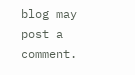blog may post a comment.